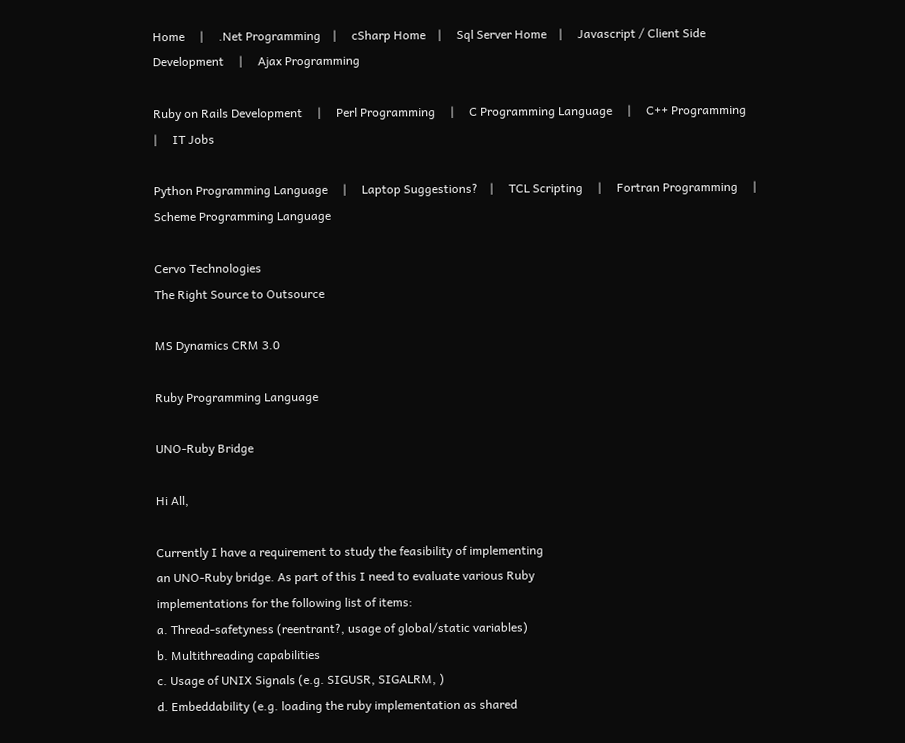Home     |     .Net Programming    |     cSharp Home    |     Sql Server Home    |     Javascript / Client Side Development     |     Ajax Programming

Ruby on Rails Development     |     Perl Programming     |     C Programming Language     |     C++ Programming     |     IT Jobs

Python Programming Language     |     Laptop Suggestions?    |     TCL Scripting     |     Fortran Programming     |     Scheme Programming Language

Cervo Technologies
The Right Source to Outsource

MS Dynamics CRM 3.0

Ruby Programming Language

UNO-Ruby Bridge

Hi All,

Currently I have a requirement to study the feasibility of implementing
an UNO-Ruby bridge. As part of this I need to evaluate various Ruby
implementations for the following list of items:
a. Thread-safetyness (reentrant?, usage of global/static variables)
b. Multithreading capabilities
c. Usage of UNIX Signals (e.g. SIGUSR, SIGALRM, )
d. Embeddability (e.g. loading the ruby implementation as shared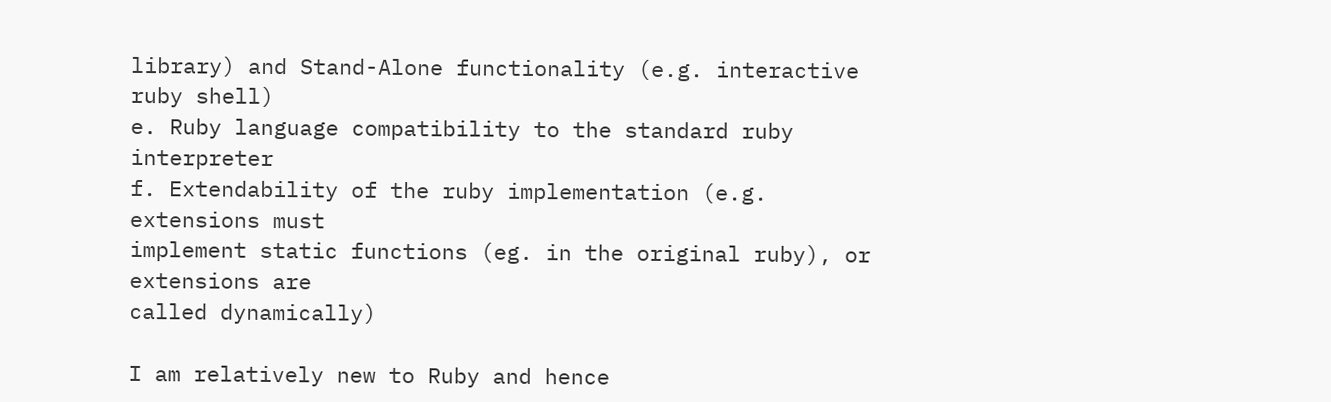library) and Stand-Alone functionality (e.g. interactive ruby shell)
e. Ruby language compatibility to the standard ruby interpreter
f. Extendability of the ruby implementation (e.g. extensions must
implement static functions (eg. in the original ruby), or extensions are
called dynamically)

I am relatively new to Ruby and hence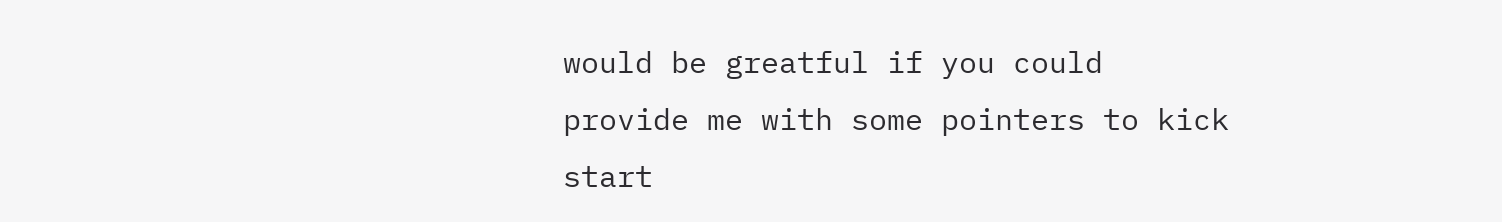would be greatful if you could
provide me with some pointers to kick start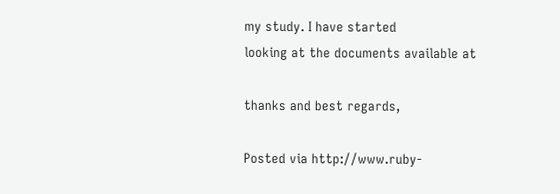my study. I have started
looking at the documents available at

thanks and best regards,

Posted via http://www.ruby-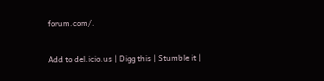forum.com/.

Add to del.icio.us | Digg this | Stumble it |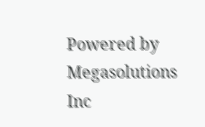Powered by Megasolutions Inc